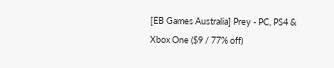[EB Games Australia] Prey - PC, PS4 & Xbox One ($9 / 77% off)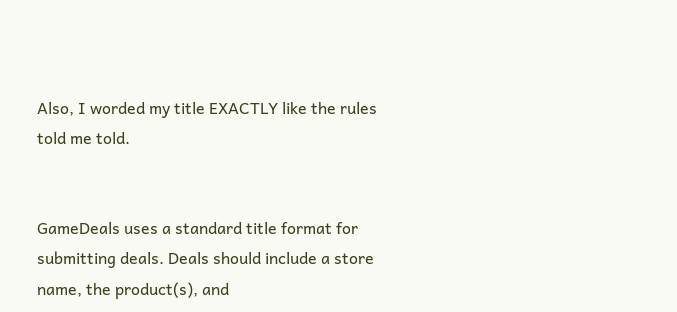Also, I worded my title EXACTLY like the rules told me told.


GameDeals uses a standard title format for submitting deals. Deals should include a store name, the product(s), and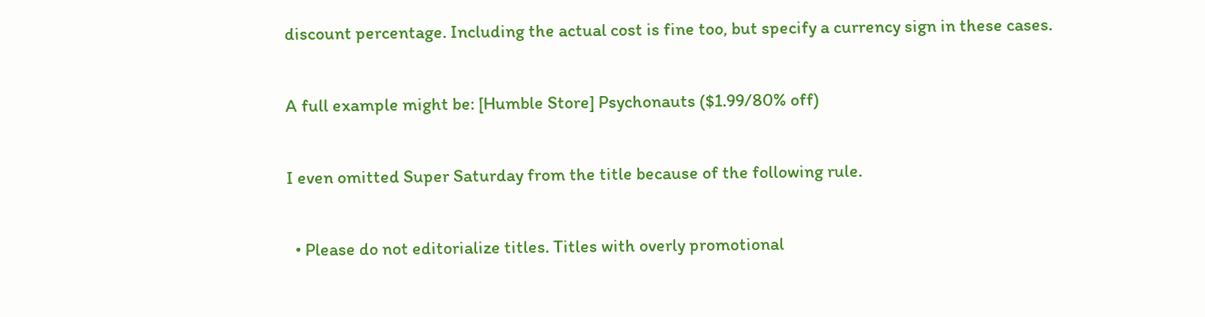discount percentage. Including the actual cost is fine too, but specify a currency sign in these cases.

A full example might be: [Humble Store] Psychonauts ($1.99/80% off)

I even omitted Super Saturday from the title because of the following rule.

  • Please do not editorialize titles. Titles with overly promotional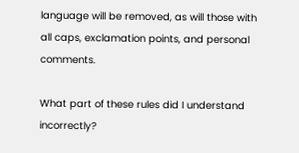language will be removed, as will those with all caps, exclamation points, and personal comments.

What part of these rules did I understand incorrectly?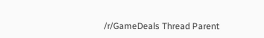/r/GameDeals Thread Parent